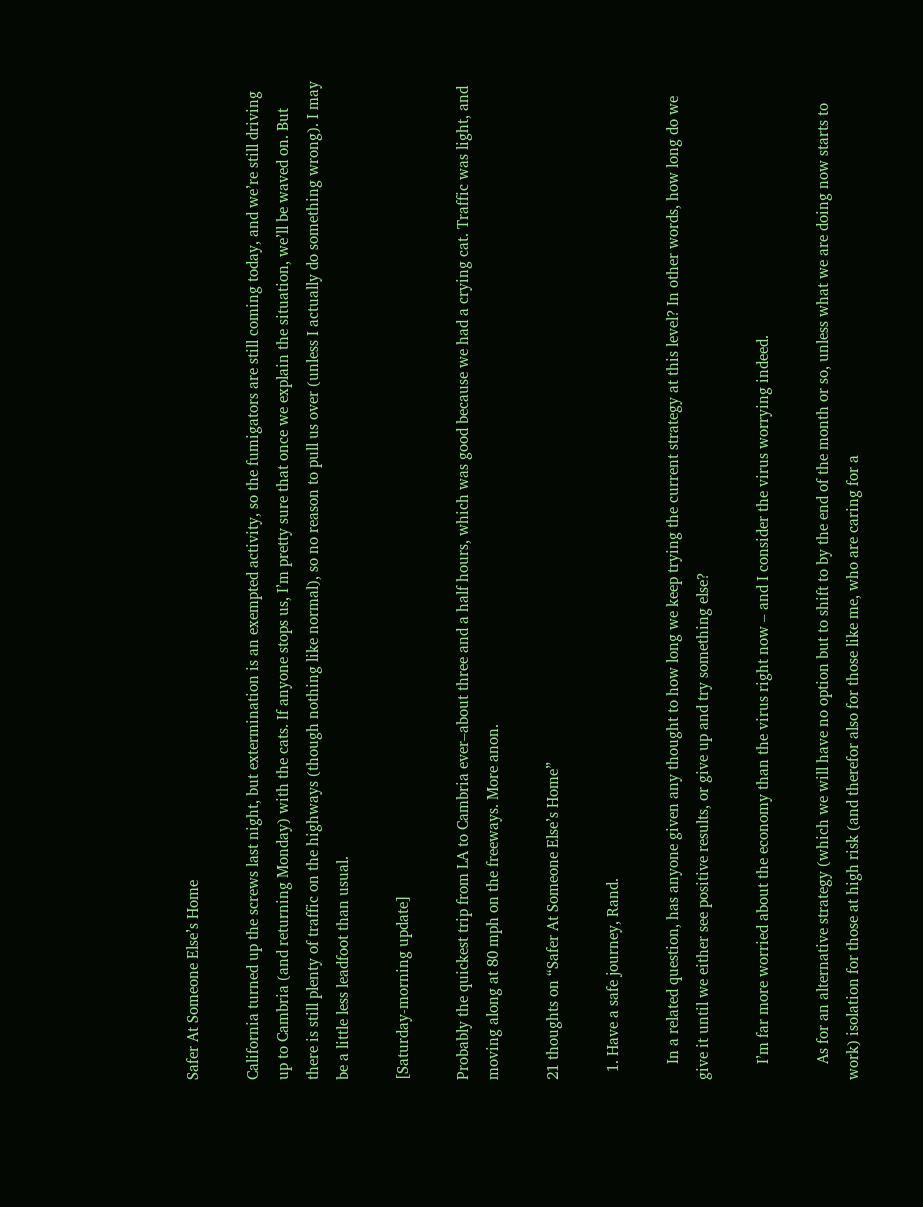Safer At Someone Else’s Home

California turned up the screws last night, but extermination is an exempted activity, so the fumigators are still coming today, and we’re still driving up to Cambria (and returning Monday) with the cats. If anyone stops us, I’m pretty sure that once we explain the situation, we’ll be waved on. But there is still plenty of traffic on the highways (though nothing like normal), so no reason to pull us over (unless I actually do something wrong). I may be a little less leadfoot than usual.

[Saturday-morning update]

Probably the quickest trip from LA to Cambria ever–about three and a half hours, which was good because we had a crying cat. Traffic was light, and moving along at 80 mph on the freeways. More anon.

21 thoughts on “Safer At Someone Else’s Home”

  1. Have a safe journey, Rand.

    In a related question, has anyone given any thought to how long we keep trying the current strategy at this level? In other words, how long do we give it until we either see positive results, or give up and try something else?

    I’m far more worried about the economy than the virus right now – and I consider the virus worrying indeed.

    As for an alternative strategy (which we will have no option but to shift to by the end of the month or so, unless what we are doing now starts to work) isolation for those at high risk (and therefor also for those like me, who are caring for a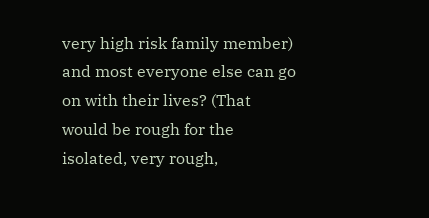very high risk family member) and most everyone else can go on with their lives? (That would be rough for the isolated, very rough,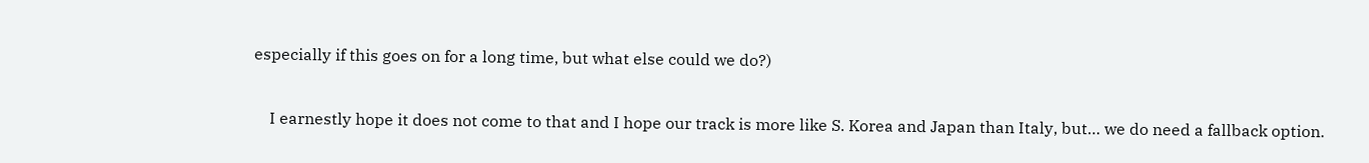especially if this goes on for a long time, but what else could we do?)

    I earnestly hope it does not come to that and I hope our track is more like S. Korea and Japan than Italy, but… we do need a fallback option.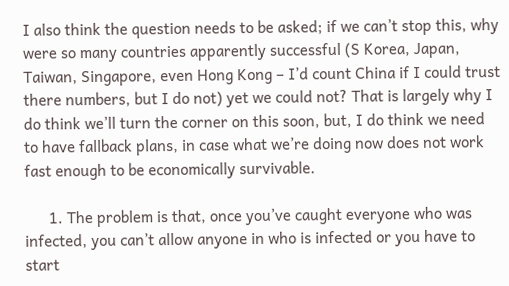I also think the question needs to be asked; if we can’t stop this, why were so many countries apparently successful (S Korea, Japan, Taiwan, Singapore, even Hong Kong – I’d count China if I could trust there numbers, but I do not) yet we could not? That is largely why I do think we’ll turn the corner on this soon, but, I do think we need to have fallback plans, in case what we’re doing now does not work fast enough to be economically survivable.

      1. The problem is that, once you’ve caught everyone who was infected, you can’t allow anyone in who is infected or you have to start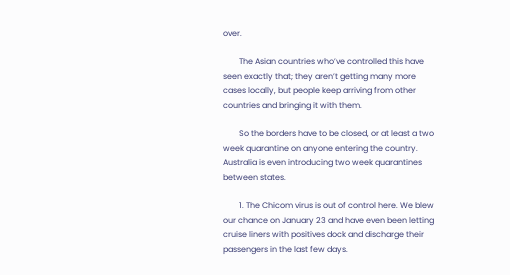over.

        The Asian countries who’ve controlled this have seen exactly that; they aren’t getting many more cases locally, but people keep arriving from other countries and bringing it with them.

        So the borders have to be closed, or at least a two week quarantine on anyone entering the country. Australia is even introducing two week quarantines between states.

        1. The Chicom virus is out of control here. We blew our chance on January 23 and have even been letting cruise liners with positives dock and discharge their passengers in the last few days.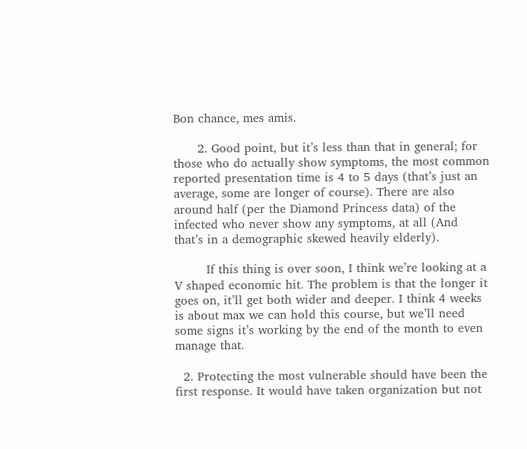Bon chance, mes amis.

      2. Good point, but it’s less than that in general; for those who do actually show symptoms, the most common reported presentation time is 4 to 5 days (that’s just an average, some are longer of course). There are also around half (per the Diamond Princess data) of the infected who never show any symptoms, at all (And that’s in a demographic skewed heavily elderly).

        If this thing is over soon, I think we’re looking at a V shaped economic hit. The problem is that the longer it goes on, it’ll get both wider and deeper. I think 4 weeks is about max we can hold this course, but we’ll need some signs it’s working by the end of the month to even manage that.

  2. Protecting the most vulnerable should have been the first response. It would have taken organization but not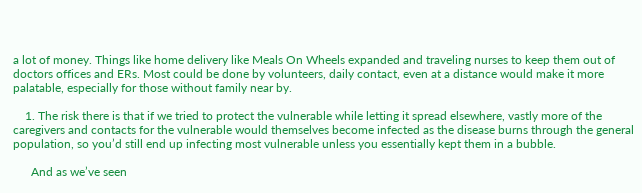a lot of money. Things like home delivery like Meals On Wheels expanded and traveling nurses to keep them out of doctors offices and ERs. Most could be done by volunteers, daily contact, even at a distance would make it more palatable, especially for those without family near by.

    1. The risk there is that if we tried to protect the vulnerable while letting it spread elsewhere, vastly more of the caregivers and contacts for the vulnerable would themselves become infected as the disease burns through the general population, so you’d still end up infecting most vulnerable unless you essentially kept them in a bubble.

      And as we’ve seen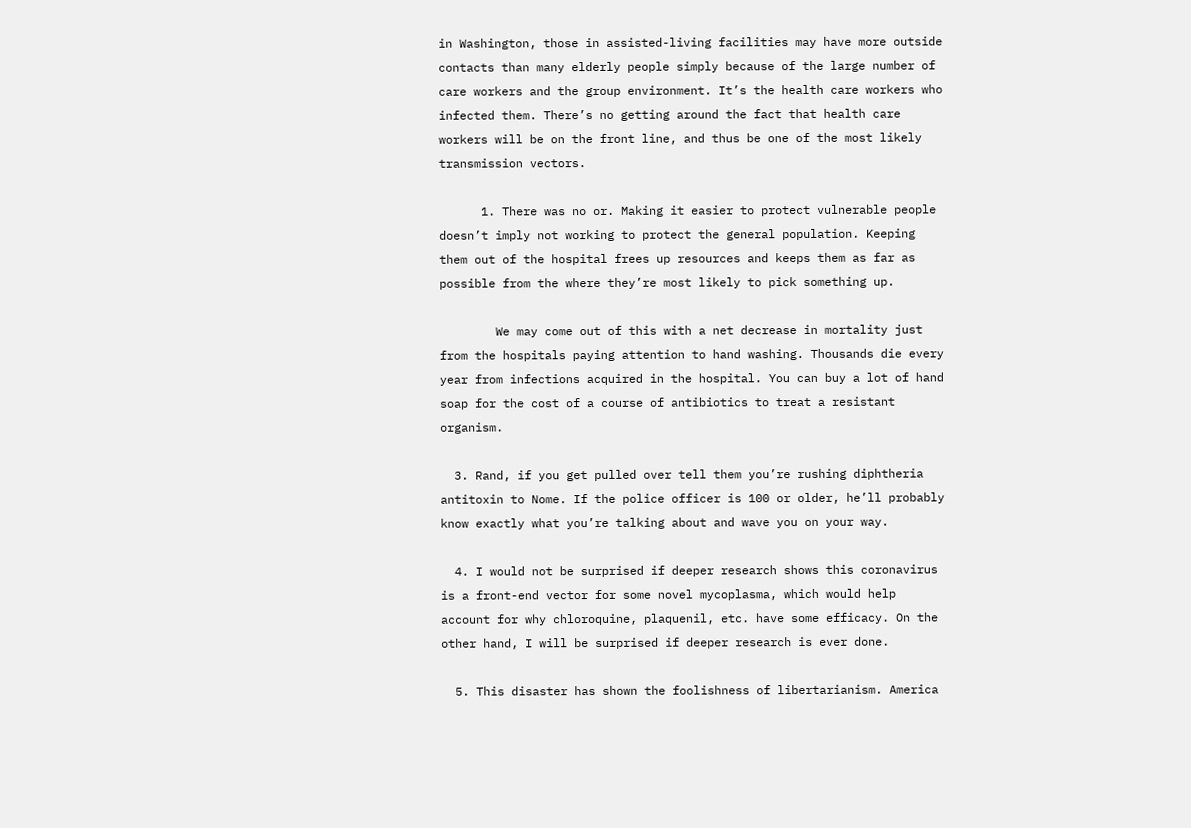in Washington, those in assisted-living facilities may have more outside contacts than many elderly people simply because of the large number of care workers and the group environment. It’s the health care workers who infected them. There’s no getting around the fact that health care workers will be on the front line, and thus be one of the most likely transmission vectors.

      1. There was no or. Making it easier to protect vulnerable people doesn’t imply not working to protect the general population. Keeping them out of the hospital frees up resources and keeps them as far as possible from the where they’re most likely to pick something up.

        We may come out of this with a net decrease in mortality just from the hospitals paying attention to hand washing. Thousands die every year from infections acquired in the hospital. You can buy a lot of hand soap for the cost of a course of antibiotics to treat a resistant organism.

  3. Rand, if you get pulled over tell them you’re rushing diphtheria antitoxin to Nome. If the police officer is 100 or older, he’ll probably know exactly what you’re talking about and wave you on your way.

  4. I would not be surprised if deeper research shows this coronavirus is a front-end vector for some novel mycoplasma, which would help account for why chloroquine, plaquenil, etc. have some efficacy. On the other hand, I will be surprised if deeper research is ever done.

  5. This disaster has shown the foolishness of libertarianism. America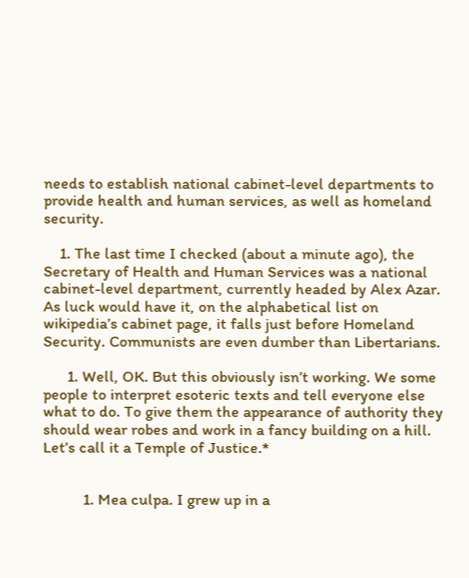needs to establish national cabinet-level departments to provide health and human services, as well as homeland security.

    1. The last time I checked (about a minute ago), the Secretary of Health and Human Services was a national cabinet-level department, currently headed by Alex Azar. As luck would have it, on the alphabetical list on wikipedia’s cabinet page, it falls just before Homeland Security. Communists are even dumber than Libertarians.

      1. Well, OK. But this obviously isn’t working. We some people to interpret esoteric texts and tell everyone else what to do. To give them the appearance of authority they should wear robes and work in a fancy building on a hill. Let’s call it a Temple of Justice.*


          1. Mea culpa. I grew up in a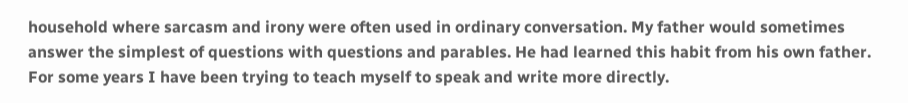household where sarcasm and irony were often used in ordinary conversation. My father would sometimes answer the simplest of questions with questions and parables. He had learned this habit from his own father. For some years I have been trying to teach myself to speak and write more directly.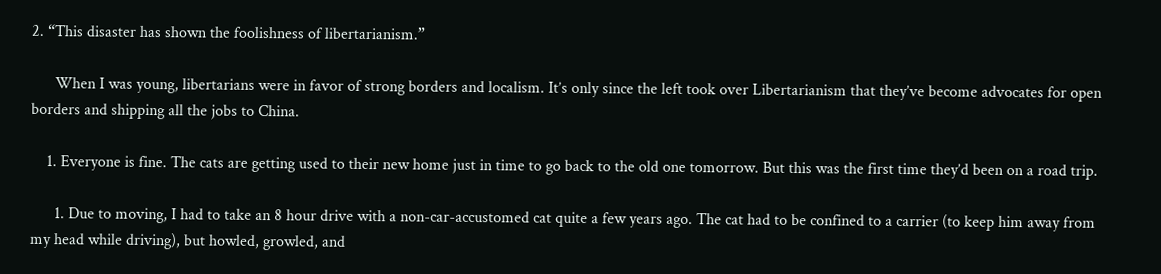2. “This disaster has shown the foolishness of libertarianism.”

      When I was young, libertarians were in favor of strong borders and localism. It’s only since the left took over Libertarianism that they’ve become advocates for open borders and shipping all the jobs to China.

    1. Everyone is fine. The cats are getting used to their new home just in time to go back to the old one tomorrow. But this was the first time they’d been on a road trip.

      1. Due to moving, I had to take an 8 hour drive with a non-car-accustomed cat quite a few years ago. The cat had to be confined to a carrier (to keep him away from my head while driving), but howled, growled, and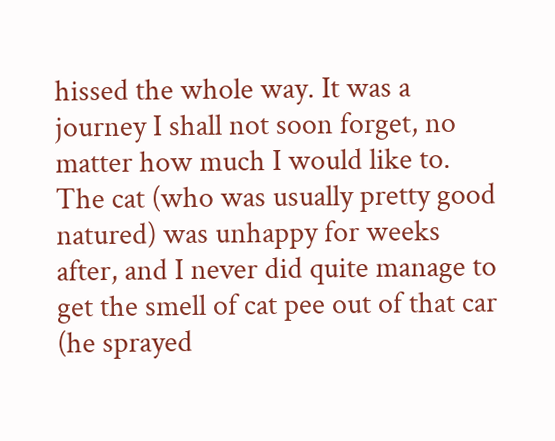hissed the whole way. It was a journey I shall not soon forget, no matter how much I would like to. The cat (who was usually pretty good natured) was unhappy for weeks after, and I never did quite manage to get the smell of cat pee out of that car (he sprayed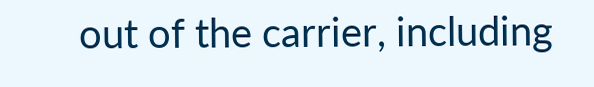out of the carrier, including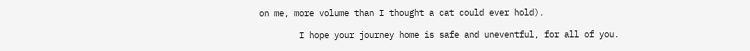on me, more volume than I thought a cat could ever hold).

        I hope your journey home is safe and uneventful, for all of you.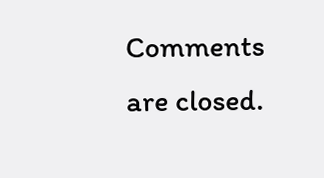Comments are closed.